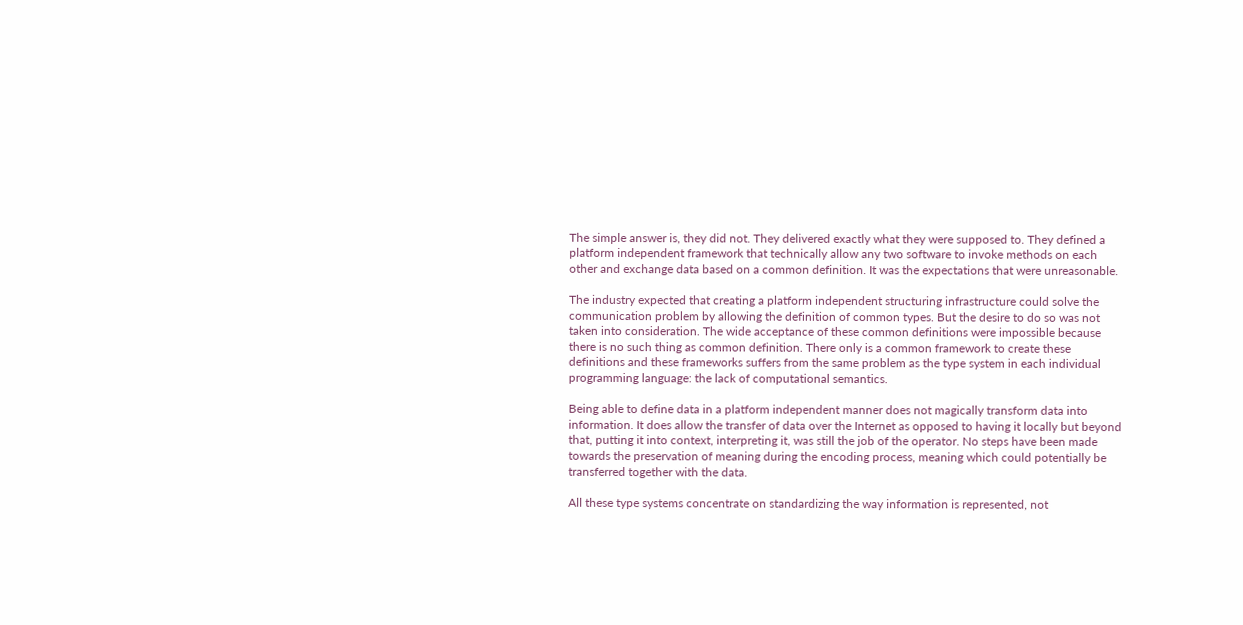The simple answer is, they did not. They delivered exactly what they were supposed to. They defined a platform independent framework that technically allow any two software to invoke methods on each other and exchange data based on a common definition. It was the expectations that were unreasonable.

The industry expected that creating a platform independent structuring infrastructure could solve the communication problem by allowing the definition of common types. But the desire to do so was not taken into consideration. The wide acceptance of these common definitions were impossible because there is no such thing as common definition. There only is a common framework to create these definitions and these frameworks suffers from the same problem as the type system in each individual programming language: the lack of computational semantics.

Being able to define data in a platform independent manner does not magically transform data into information. It does allow the transfer of data over the Internet as opposed to having it locally but beyond that, putting it into context, interpreting it, was still the job of the operator. No steps have been made towards the preservation of meaning during the encoding process, meaning which could potentially be transferred together with the data.

All these type systems concentrate on standardizing the way information is represented, not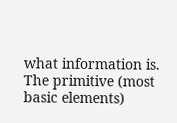what information is. The primitive (most basic elements)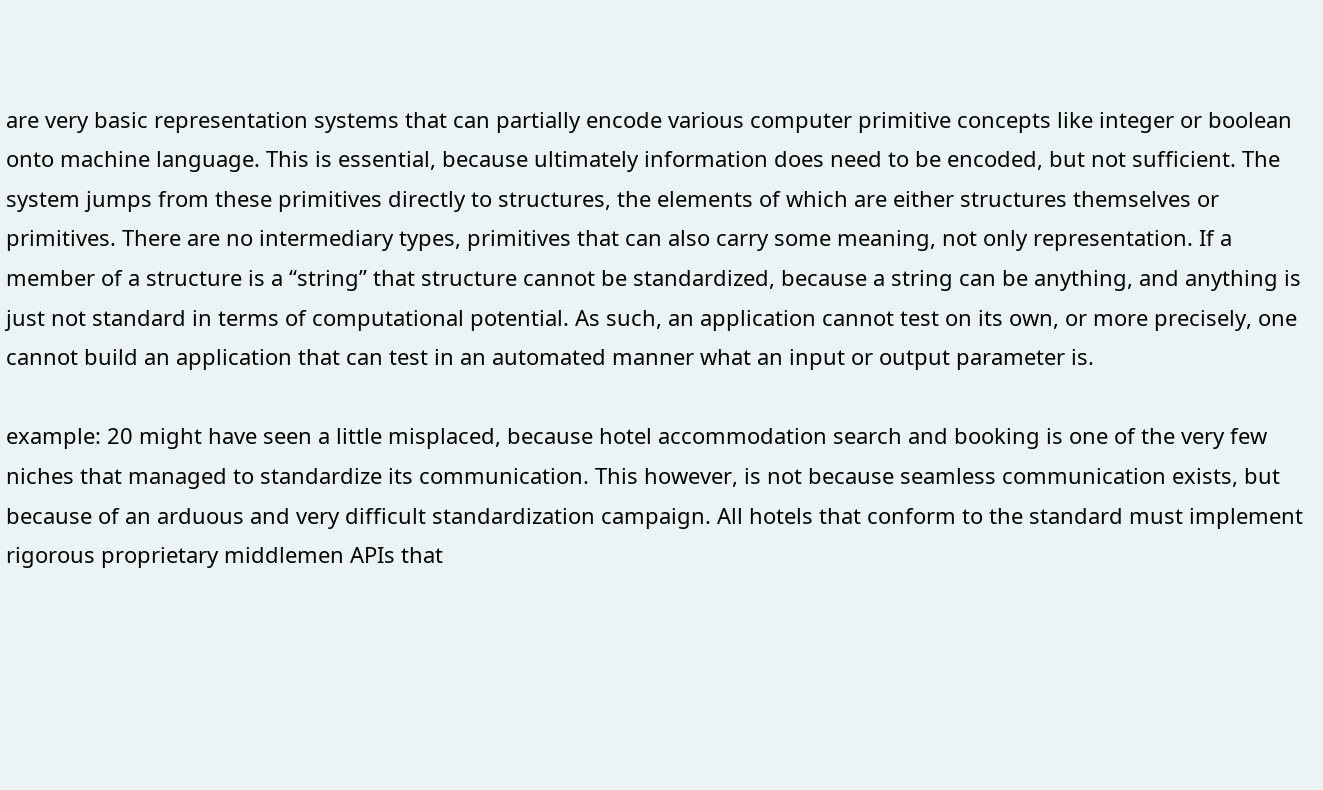are very basic representation systems that can partially encode various computer primitive concepts like integer or boolean onto machine language. This is essential, because ultimately information does need to be encoded, but not sufficient. The system jumps from these primitives directly to structures, the elements of which are either structures themselves or primitives. There are no intermediary types, primitives that can also carry some meaning, not only representation. If a member of a structure is a “string” that structure cannot be standardized, because a string can be anything, and anything is just not standard in terms of computational potential. As such, an application cannot test on its own, or more precisely, one cannot build an application that can test in an automated manner what an input or output parameter is.

example: 20 might have seen a little misplaced, because hotel accommodation search and booking is one of the very few niches that managed to standardize its communication. This however, is not because seamless communication exists, but because of an arduous and very difficult standardization campaign. All hotels that conform to the standard must implement rigorous proprietary middlemen APIs that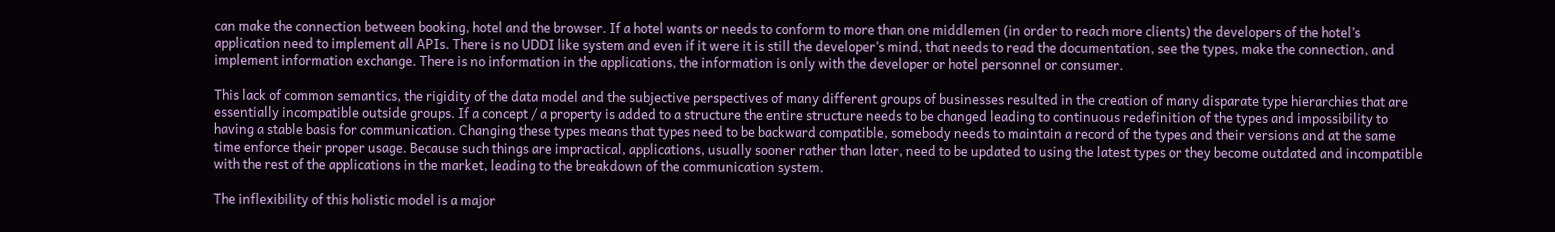can make the connection between booking, hotel and the browser. If a hotel wants or needs to conform to more than one middlemen (in order to reach more clients) the developers of the hotel’s application need to implement all APIs. There is no UDDI like system and even if it were it is still the developer’s mind, that needs to read the documentation, see the types, make the connection, and implement information exchange. There is no information in the applications, the information is only with the developer or hotel personnel or consumer.

This lack of common semantics, the rigidity of the data model and the subjective perspectives of many different groups of businesses resulted in the creation of many disparate type hierarchies that are essentially incompatible outside groups. If a concept / a property is added to a structure the entire structure needs to be changed leading to continuous redefinition of the types and impossibility to having a stable basis for communication. Changing these types means that types need to be backward compatible, somebody needs to maintain a record of the types and their versions and at the same time enforce their proper usage. Because such things are impractical, applications, usually sooner rather than later, need to be updated to using the latest types or they become outdated and incompatible with the rest of the applications in the market, leading to the breakdown of the communication system.

The inflexibility of this holistic model is a major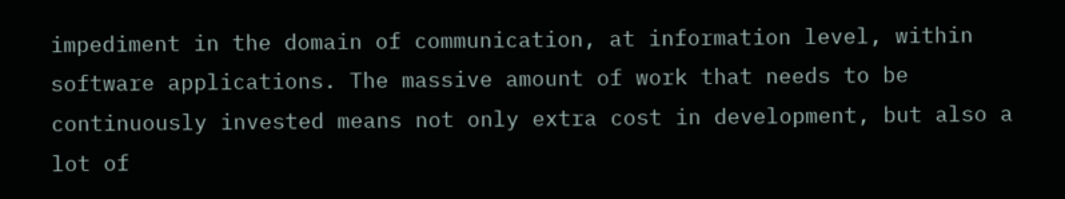impediment in the domain of communication, at information level, within software applications. The massive amount of work that needs to be continuously invested means not only extra cost in development, but also a lot of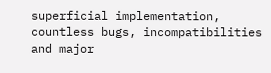superficial implementation, countless bugs, incompatibilities and major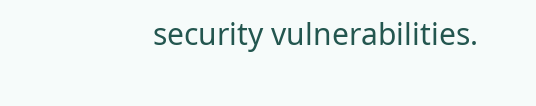security vulnerabilities.